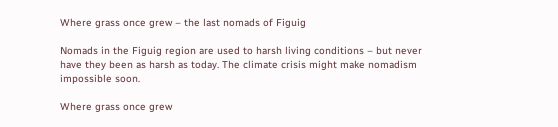Where grass once grew – the last nomads of Figuig

Nomads in the Figuig region are used to harsh living conditions – but never have they been as harsh as today. The climate crisis might make nomadism impossible soon.

Where grass once grew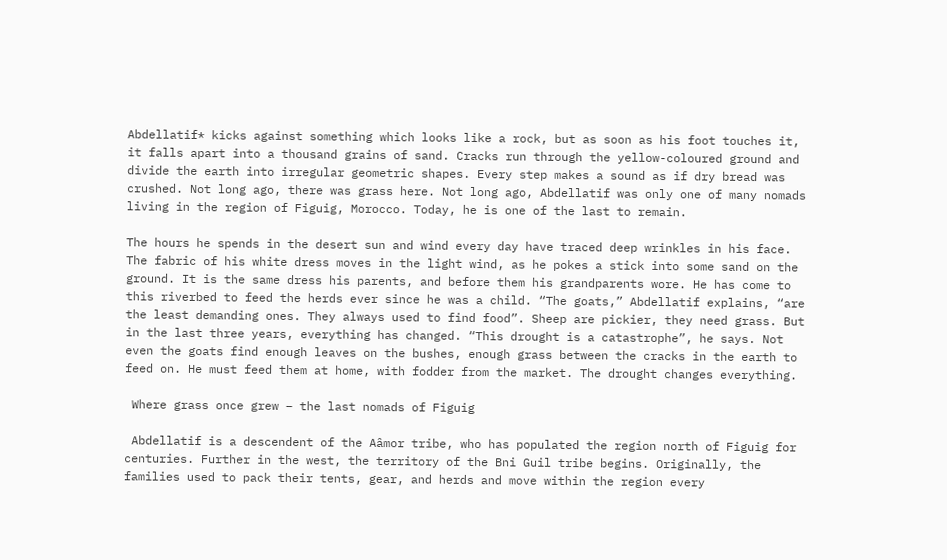Abdellatif* kicks against something which looks like a rock, but as soon as his foot touches it, it falls apart into a thousand grains of sand. Cracks run through the yellow-coloured ground and divide the earth into irregular geometric shapes. Every step makes a sound as if dry bread was crushed. Not long ago, there was grass here. Not long ago, Abdellatif was only one of many nomads living in the region of Figuig, Morocco. Today, he is one of the last to remain.

The hours he spends in the desert sun and wind every day have traced deep wrinkles in his face. The fabric of his white dress moves in the light wind, as he pokes a stick into some sand on the ground. It is the same dress his parents, and before them his grandparents wore. He has come to this riverbed to feed the herds ever since he was a child. “The goats,” Abdellatif explains, “are the least demanding ones. They always used to find food”. Sheep are pickier, they need grass. But in the last three years, everything has changed. “This drought is a catastrophe”, he says. Not even the goats find enough leaves on the bushes, enough grass between the cracks in the earth to feed on. He must feed them at home, with fodder from the market. The drought changes everything.

 Where grass once grew – the last nomads of Figuig

 Abdellatif is a descendent of the Aâmor tribe, who has populated the region north of Figuig for centuries. Further in the west, the territory of the Bni Guil tribe begins. Originally, the families used to pack their tents, gear, and herds and move within the region every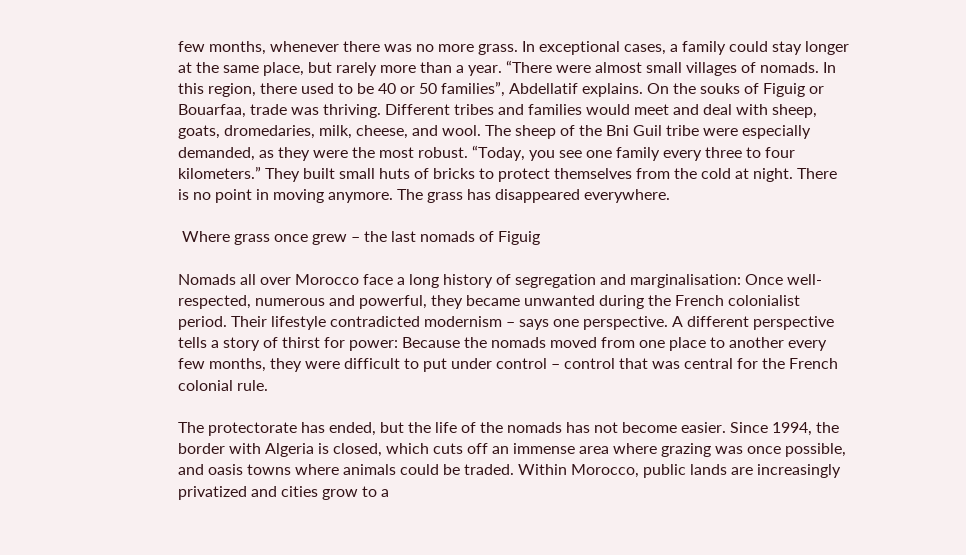few months, whenever there was no more grass. In exceptional cases, a family could stay longer at the same place, but rarely more than a year. “There were almost small villages of nomads. In this region, there used to be 40 or 50 families”, Abdellatif explains. On the souks of Figuig or Bouarfaa, trade was thriving. Different tribes and families would meet and deal with sheep, goats, dromedaries, milk, cheese, and wool. The sheep of the Bni Guil tribe were especially demanded, as they were the most robust. “Today, you see one family every three to four kilometers.” They built small huts of bricks to protect themselves from the cold at night. There is no point in moving anymore. The grass has disappeared everywhere.

 Where grass once grew – the last nomads of Figuig

Nomads all over Morocco face a long history of segregation and marginalisation: Once well-respected, numerous and powerful, they became unwanted during the French colonialist period. Their lifestyle contradicted modernism – says one perspective. A different perspective tells a story of thirst for power: Because the nomads moved from one place to another every few months, they were difficult to put under control – control that was central for the French colonial rule.

The protectorate has ended, but the life of the nomads has not become easier. Since 1994, the border with Algeria is closed, which cuts off an immense area where grazing was once possible, and oasis towns where animals could be traded. Within Morocco, public lands are increasingly privatized and cities grow to a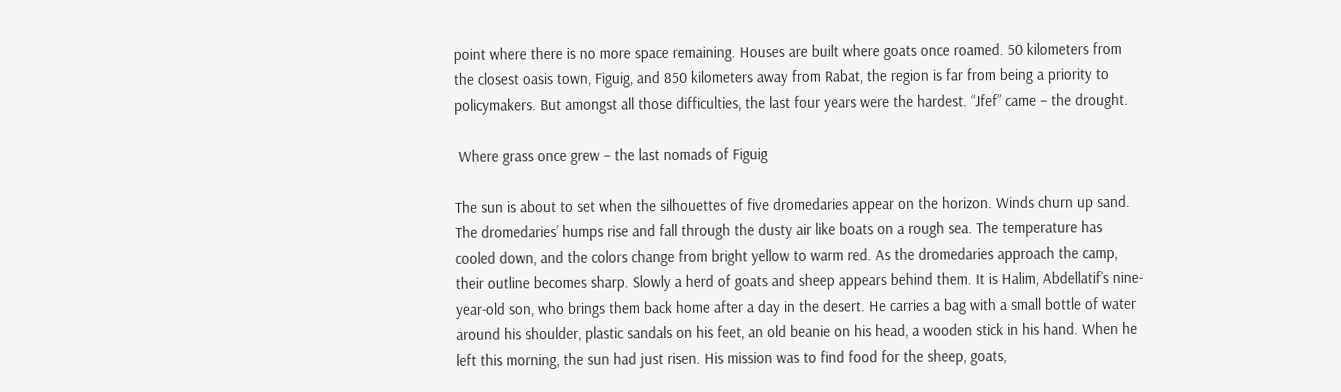point where there is no more space remaining. Houses are built where goats once roamed. 50 kilometers from the closest oasis town, Figuig, and 850 kilometers away from Rabat, the region is far from being a priority to policymakers. But amongst all those difficulties, the last four years were the hardest. “Jfef” came – the drought.

 Where grass once grew – the last nomads of Figuig

The sun is about to set when the silhouettes of five dromedaries appear on the horizon. Winds churn up sand. The dromedaries’ humps rise and fall through the dusty air like boats on a rough sea. The temperature has cooled down, and the colors change from bright yellow to warm red. As the dromedaries approach the camp, their outline becomes sharp. Slowly a herd of goats and sheep appears behind them. It is Halim, Abdellatif’s nine-year-old son, who brings them back home after a day in the desert. He carries a bag with a small bottle of water around his shoulder, plastic sandals on his feet, an old beanie on his head, a wooden stick in his hand. When he left this morning, the sun had just risen. His mission was to find food for the sheep, goats,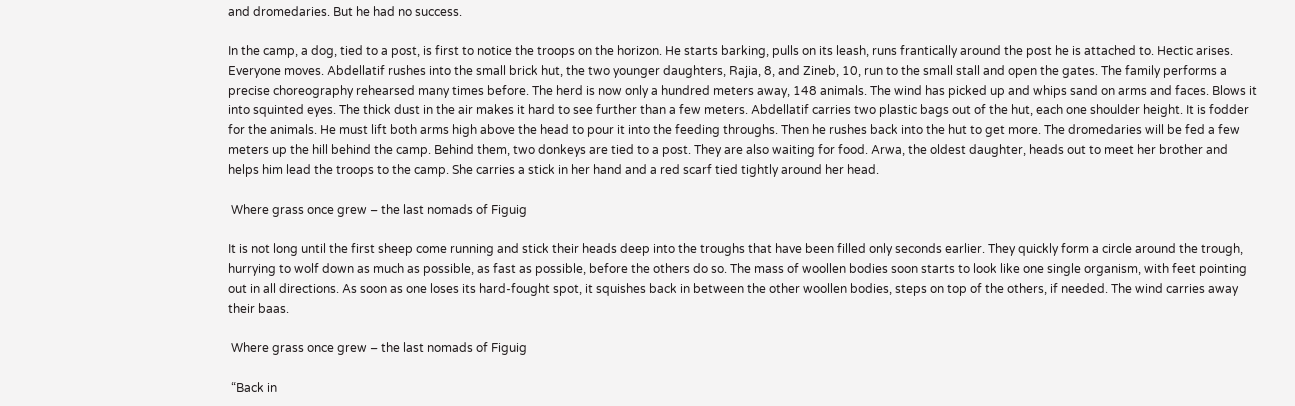and dromedaries. But he had no success.

In the camp, a dog, tied to a post, is first to notice the troops on the horizon. He starts barking, pulls on its leash, runs frantically around the post he is attached to. Hectic arises. Everyone moves. Abdellatif rushes into the small brick hut, the two younger daughters, Rajia, 8, and Zineb, 10, run to the small stall and open the gates. The family performs a precise choreography rehearsed many times before. The herd is now only a hundred meters away, 148 animals. The wind has picked up and whips sand on arms and faces. Blows it into squinted eyes. The thick dust in the air makes it hard to see further than a few meters. Abdellatif carries two plastic bags out of the hut, each one shoulder height. It is fodder for the animals. He must lift both arms high above the head to pour it into the feeding throughs. Then he rushes back into the hut to get more. The dromedaries will be fed a few meters up the hill behind the camp. Behind them, two donkeys are tied to a post. They are also waiting for food. Arwa, the oldest daughter, heads out to meet her brother and helps him lead the troops to the camp. She carries a stick in her hand and a red scarf tied tightly around her head.

 Where grass once grew – the last nomads of Figuig

It is not long until the first sheep come running and stick their heads deep into the troughs that have been filled only seconds earlier. They quickly form a circle around the trough, hurrying to wolf down as much as possible, as fast as possible, before the others do so. The mass of woollen bodies soon starts to look like one single organism, with feet pointing out in all directions. As soon as one loses its hard-fought spot, it squishes back in between the other woollen bodies, steps on top of the others, if needed. The wind carries away their baas.

 Where grass once grew – the last nomads of Figuig

 “Back in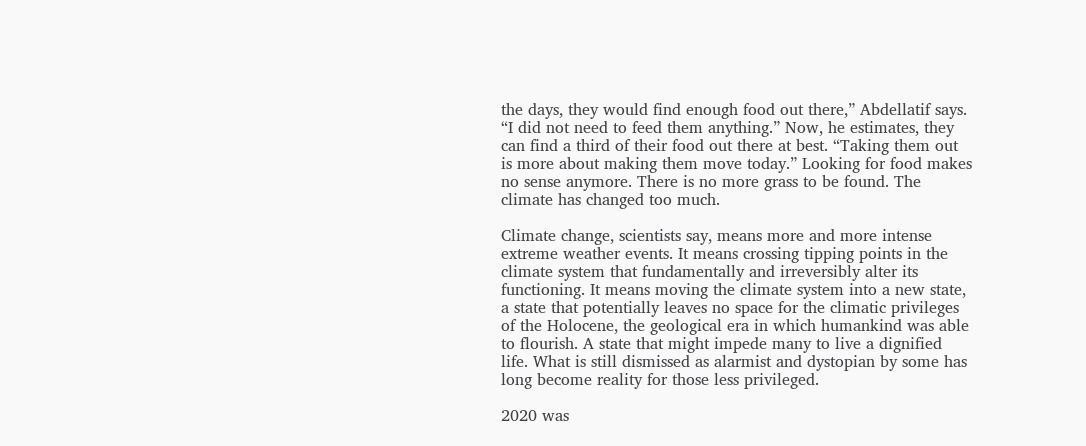the days, they would find enough food out there,” Abdellatif says. “I did not need to feed them anything.” Now, he estimates, they can find a third of their food out there at best. “Taking them out is more about making them move today.” Looking for food makes no sense anymore. There is no more grass to be found. The climate has changed too much.

Climate change, scientists say, means more and more intense extreme weather events. It means crossing tipping points in the climate system that fundamentally and irreversibly alter its functioning. It means moving the climate system into a new state, a state that potentially leaves no space for the climatic privileges of the Holocene, the geological era in which humankind was able to flourish. A state that might impede many to live a dignified life. What is still dismissed as alarmist and dystopian by some has long become reality for those less privileged.

2020 was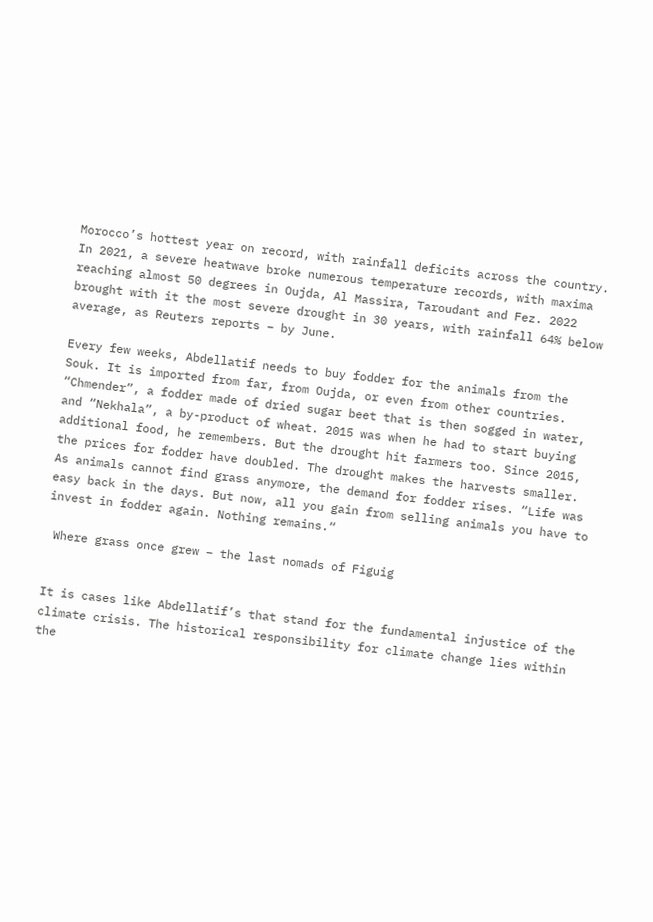Morocco’s hottest year on record, with rainfall deficits across the country.  In 2021, a severe heatwave broke numerous temperature records, with maxima reaching almost 50 degrees in Oujda, Al Massira, Taroudant and Fez. 2022 brought with it the most severe drought in 30 years, with rainfall 64% below average, as Reuters reports – by June.

Every few weeks, Abdellatif needs to buy fodder for the animals from the Souk. It is imported from far, from Oujda, or even from other countries. “Chmender”, a fodder made of dried sugar beet that is then sogged in water, and “Nekhala”, a by-product of wheat. 2015 was when he had to start buying additional food, he remembers. But the drought hit farmers too. Since 2015, the prices for fodder have doubled. The drought makes the harvests smaller. As animals cannot find grass anymore, the demand for fodder rises. “Life was easy back in the days. But now, all you gain from selling animals you have to invest in fodder again. Nothing remains.“

 Where grass once grew – the last nomads of Figuig


It is cases like Abdellatif’s that stand for the fundamental injustice of the climate crisis. The historical responsibility for climate change lies within the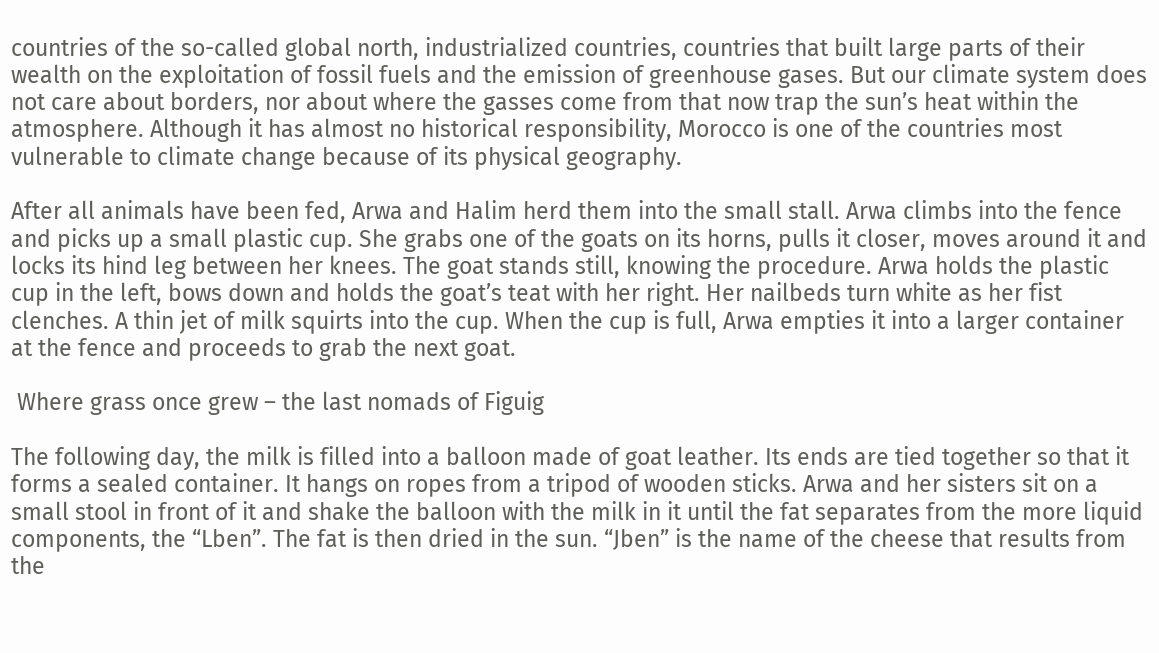countries of the so-called global north, industrialized countries, countries that built large parts of their wealth on the exploitation of fossil fuels and the emission of greenhouse gases. But our climate system does not care about borders, nor about where the gasses come from that now trap the sun’s heat within the atmosphere. Although it has almost no historical responsibility, Morocco is one of the countries most vulnerable to climate change because of its physical geography.

After all animals have been fed, Arwa and Halim herd them into the small stall. Arwa climbs into the fence and picks up a small plastic cup. She grabs one of the goats on its horns, pulls it closer, moves around it and locks its hind leg between her knees. The goat stands still, knowing the procedure. Arwa holds the plastic cup in the left, bows down and holds the goat’s teat with her right. Her nailbeds turn white as her fist clenches. A thin jet of milk squirts into the cup. When the cup is full, Arwa empties it into a larger container at the fence and proceeds to grab the next goat.

 Where grass once grew – the last nomads of Figuig

The following day, the milk is filled into a balloon made of goat leather. Its ends are tied together so that it forms a sealed container. It hangs on ropes from a tripod of wooden sticks. Arwa and her sisters sit on a small stool in front of it and shake the balloon with the milk in it until the fat separates from the more liquid components, the “Lben”. The fat is then dried in the sun. “Jben” is the name of the cheese that results from the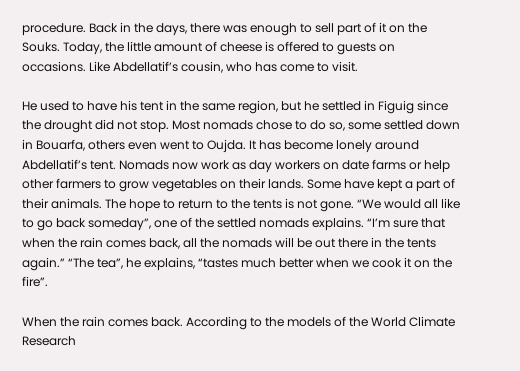procedure. Back in the days, there was enough to sell part of it on the Souks. Today, the little amount of cheese is offered to guests on occasions. Like Abdellatif’s cousin, who has come to visit.

He used to have his tent in the same region, but he settled in Figuig since the drought did not stop. Most nomads chose to do so, some settled down in Bouarfa, others even went to Oujda. It has become lonely around Abdellatif’s tent. Nomads now work as day workers on date farms or help other farmers to grow vegetables on their lands. Some have kept a part of their animals. The hope to return to the tents is not gone. “We would all like to go back someday”, one of the settled nomads explains. “I’m sure that when the rain comes back, all the nomads will be out there in the tents again.” “The tea”, he explains, “tastes much better when we cook it on the fire”.

When the rain comes back. According to the models of the World Climate Research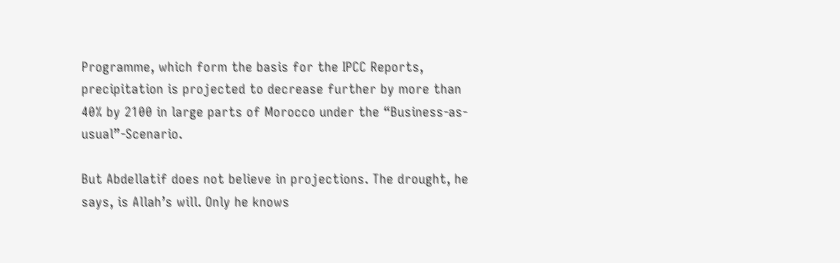Programme, which form the basis for the IPCC Reports, precipitation is projected to decrease further by more than 40% by 2100 in large parts of Morocco under the “Business-as-usual”-Scenario.

But Abdellatif does not believe in projections. The drought, he says, is Allah’s will. Only he knows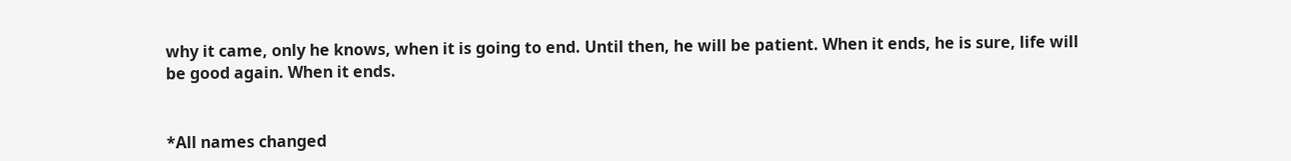why it came, only he knows, when it is going to end. Until then, he will be patient. When it ends, he is sure, life will be good again. When it ends.


*All names changed